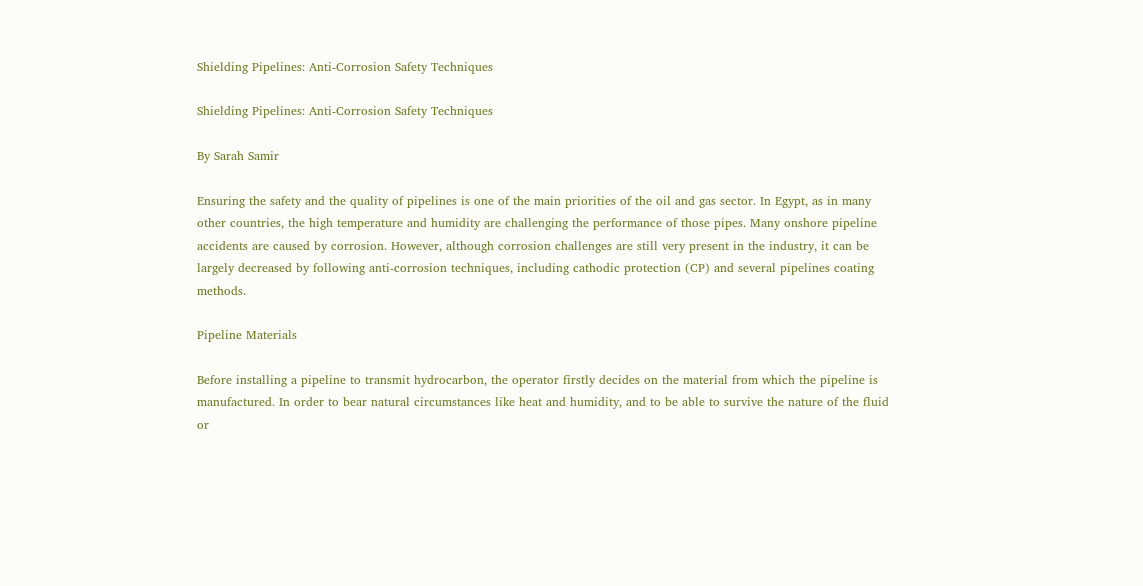Shielding Pipelines: Anti-Corrosion Safety Techniques

Shielding Pipelines: Anti-Corrosion Safety Techniques

By Sarah Samir

Ensuring the safety and the quality of pipelines is one of the main priorities of the oil and gas sector. In Egypt, as in many other countries, the high temperature and humidity are challenging the performance of those pipes. Many onshore pipeline accidents are caused by corrosion. However, although corrosion challenges are still very present in the industry, it can be largely decreased by following anti-corrosion techniques, including cathodic protection (CP) and several pipelines coating methods.

Pipeline Materials

Before installing a pipeline to transmit hydrocarbon, the operator firstly decides on the material from which the pipeline is manufactured. In order to bear natural circumstances like heat and humidity, and to be able to survive the nature of the fluid or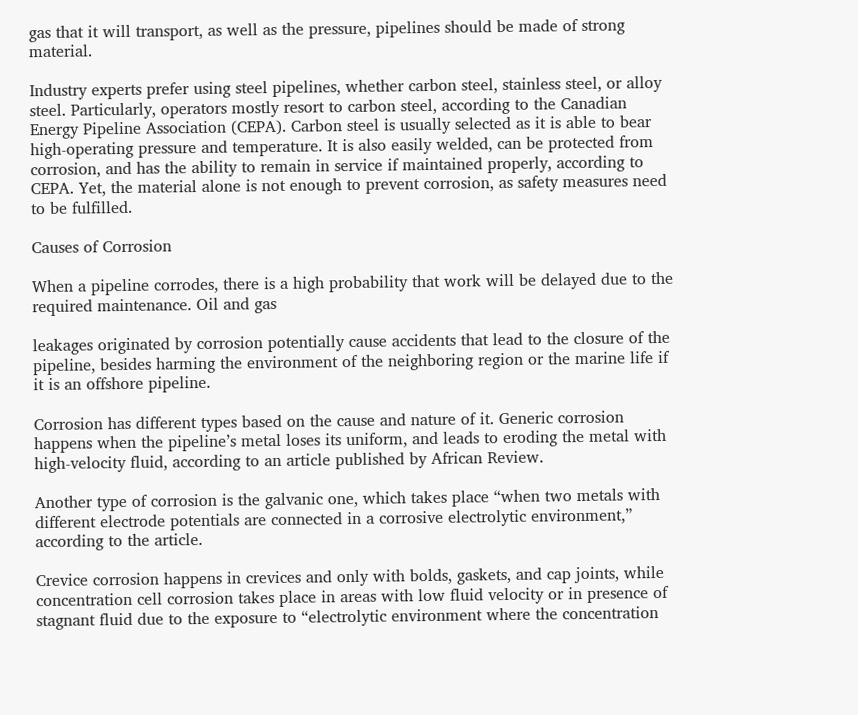gas that it will transport, as well as the pressure, pipelines should be made of strong material.

Industry experts prefer using steel pipelines, whether carbon steel, stainless steel, or alloy steel. Particularly, operators mostly resort to carbon steel, according to the Canadian Energy Pipeline Association (CEPA). Carbon steel is usually selected as it is able to bear high-operating pressure and temperature. It is also easily welded, can be protected from corrosion, and has the ability to remain in service if maintained properly, according to CEPA. Yet, the material alone is not enough to prevent corrosion, as safety measures need to be fulfilled.

Causes of Corrosion

When a pipeline corrodes, there is a high probability that work will be delayed due to the required maintenance. Oil and gas

leakages originated by corrosion potentially cause accidents that lead to the closure of the pipeline, besides harming the environment of the neighboring region or the marine life if it is an offshore pipeline.

Corrosion has different types based on the cause and nature of it. Generic corrosion happens when the pipeline’s metal loses its uniform, and leads to eroding the metal with high-velocity fluid, according to an article published by African Review.

Another type of corrosion is the galvanic one, which takes place “when two metals with different electrode potentials are connected in a corrosive electrolytic environment,” according to the article.

Crevice corrosion happens in crevices and only with bolds, gaskets, and cap joints, while concentration cell corrosion takes place in areas with low fluid velocity or in presence of stagnant fluid due to the exposure to “electrolytic environment where the concentration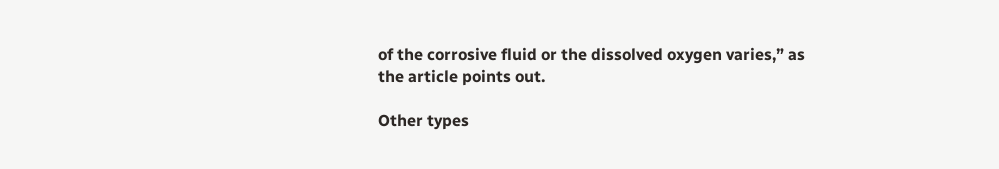of the corrosive fluid or the dissolved oxygen varies,” as the article points out.

Other types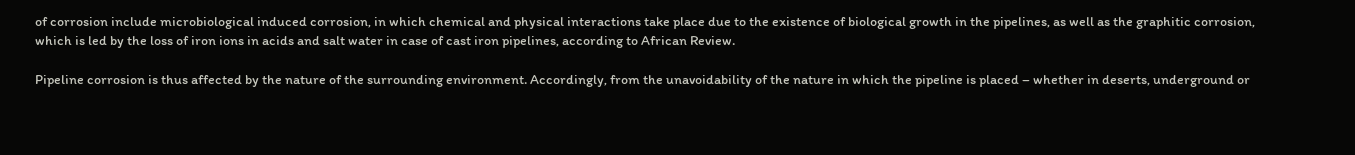of corrosion include microbiological induced corrosion, in which chemical and physical interactions take place due to the existence of biological growth in the pipelines, as well as the graphitic corrosion, which is led by the loss of iron ions in acids and salt water in case of cast iron pipelines, according to African Review.

Pipeline corrosion is thus affected by the nature of the surrounding environment. Accordingly, from the unavoidability of the nature in which the pipeline is placed – whether in deserts, underground or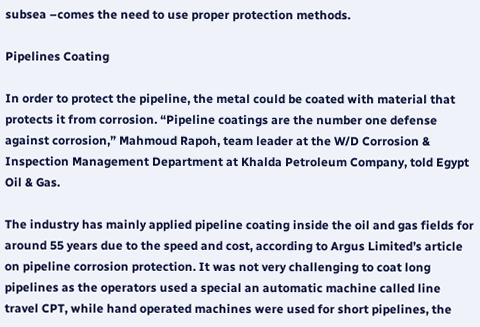subsea –comes the need to use proper protection methods.

Pipelines Coating

In order to protect the pipeline, the metal could be coated with material that protects it from corrosion. “Pipeline coatings are the number one defense against corrosion,” Mahmoud Rapoh, team leader at the W/D Corrosion & Inspection Management Department at Khalda Petroleum Company, told Egypt Oil & Gas.

The industry has mainly applied pipeline coating inside the oil and gas fields for around 55 years due to the speed and cost, according to Argus Limited’s article on pipeline corrosion protection. It was not very challenging to coat long pipelines as the operators used a special an automatic machine called line travel CPT, while hand operated machines were used for short pipelines, the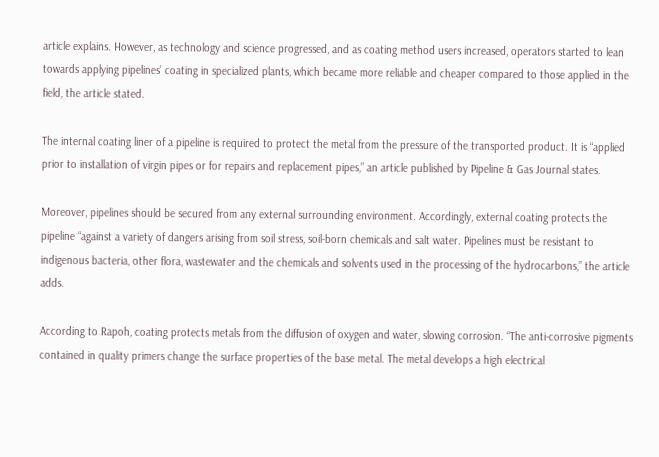article explains. However, as technology and science progressed, and as coating method users increased, operators started to lean towards applying pipelines’ coating in specialized plants, which became more reliable and cheaper compared to those applied in the field, the article stated.

The internal coating liner of a pipeline is required to protect the metal from the pressure of the transported product. It is “applied prior to installation of virgin pipes or for repairs and replacement pipes,” an article published by Pipeline & Gas Journal states.

Moreover, pipelines should be secured from any external surrounding environment. Accordingly, external coating protects the pipeline “against a variety of dangers arising from soil stress, soil-born chemicals and salt water. Pipelines must be resistant to indigenous bacteria, other flora, wastewater and the chemicals and solvents used in the processing of the hydrocarbons,” the article adds.

According to Rapoh, coating protects metals from the diffusion of oxygen and water, slowing corrosion. “The anti-corrosive pigments contained in quality primers change the surface properties of the base metal. The metal develops a high electrical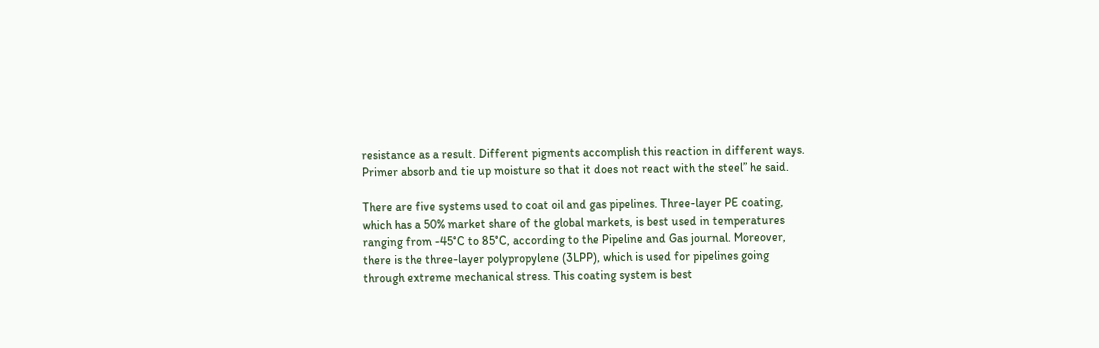resistance as a result. Different pigments accomplish this reaction in different ways. Primer absorb and tie up moisture so that it does not react with the steel” he said.

There are five systems used to coat oil and gas pipelines. Three-layer PE coating, which has a 50% market share of the global markets, is best used in temperatures ranging from -45°C to 85°C, according to the Pipeline and Gas journal. Moreover, there is the three-layer polypropylene (3LPP), which is used for pipelines going through extreme mechanical stress. This coating system is best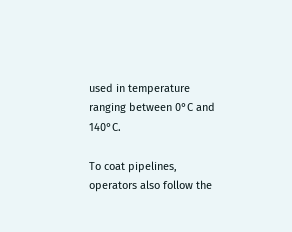used in temperature ranging between 0°C and 140°C.

To coat pipelines, operators also follow the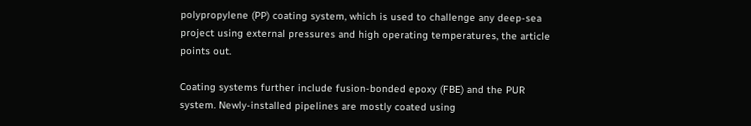polypropylene (PP) coating system, which is used to challenge any deep-sea project using external pressures and high operating temperatures, the article points out.

Coating systems further include fusion-bonded epoxy (FBE) and the PUR system. Newly-installed pipelines are mostly coated using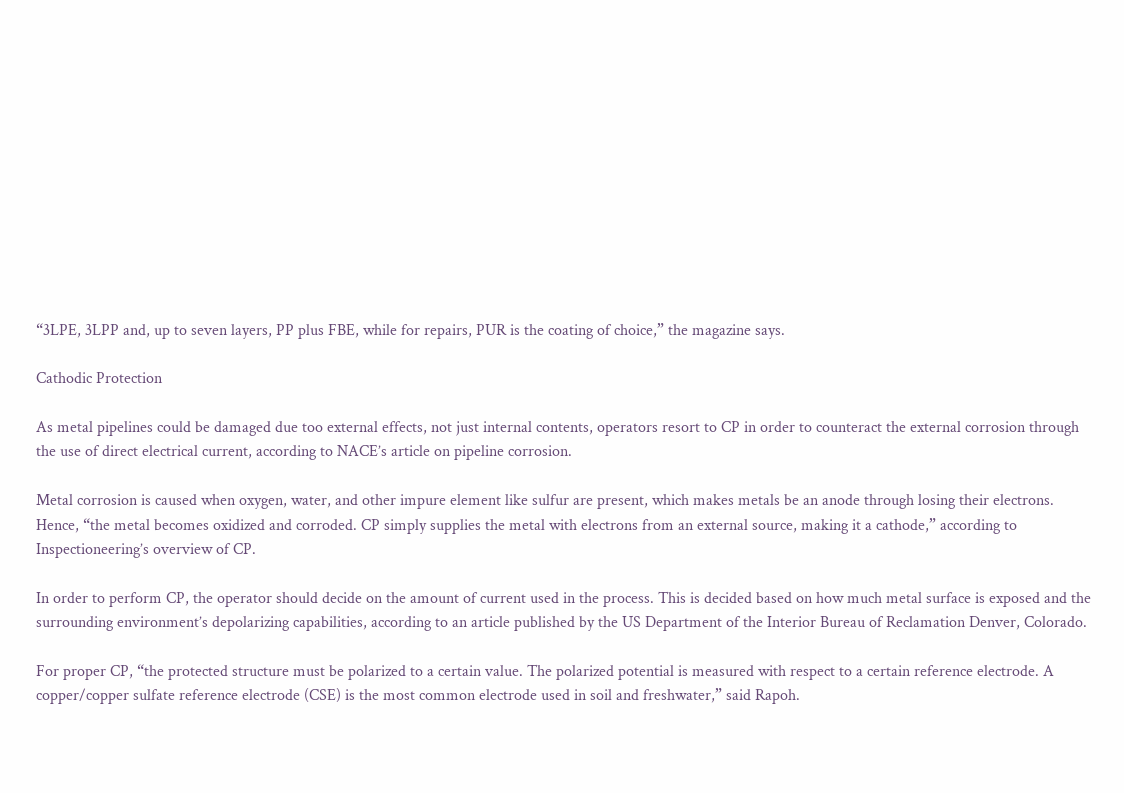“3LPE, 3LPP and, up to seven layers, PP plus FBE, while for repairs, PUR is the coating of choice,” the magazine says.

Cathodic Protection

As metal pipelines could be damaged due too external effects, not just internal contents, operators resort to CP in order to counteract the external corrosion through the use of direct electrical current, according to NACE’s article on pipeline corrosion.

Metal corrosion is caused when oxygen, water, and other impure element like sulfur are present, which makes metals be an anode through losing their electrons. Hence, “the metal becomes oxidized and corroded. CP simply supplies the metal with electrons from an external source, making it a cathode,” according to Inspectioneering’s overview of CP.

In order to perform CP, the operator should decide on the amount of current used in the process. This is decided based on how much metal surface is exposed and the surrounding environment’s depolarizing capabilities, according to an article published by the US Department of the Interior Bureau of Reclamation Denver, Colorado.

For proper CP, “the protected structure must be polarized to a certain value. The polarized potential is measured with respect to a certain reference electrode. A copper/copper sulfate reference electrode (CSE) is the most common electrode used in soil and freshwater,” said Rapoh.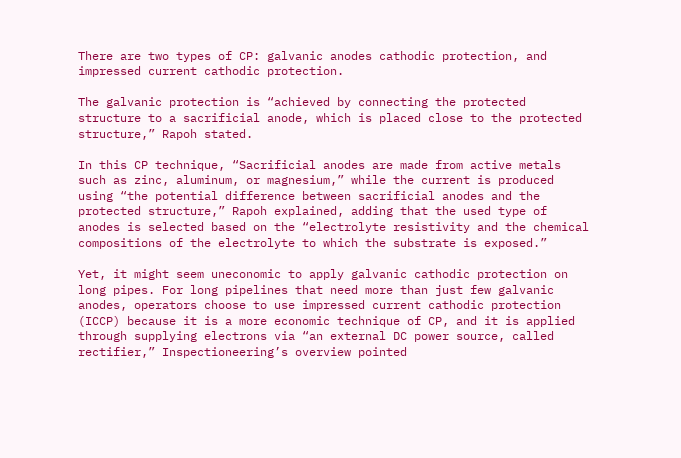There are two types of CP: galvanic anodes cathodic protection, and impressed current cathodic protection.

The galvanic protection is “achieved by connecting the protected structure to a sacrificial anode, which is placed close to the protected structure,” Rapoh stated.

In this CP technique, “Sacrificial anodes are made from active metals such as zinc, aluminum, or magnesium,” while the current is produced using “the potential difference between sacrificial anodes and the protected structure,” Rapoh explained, adding that the used type of anodes is selected based on the “electrolyte resistivity and the chemical compositions of the electrolyte to which the substrate is exposed.”

Yet, it might seem uneconomic to apply galvanic cathodic protection on long pipes. For long pipelines that need more than just few galvanic anodes, operators choose to use impressed current cathodic protection (ICCP) because it is a more economic technique of CP, and it is applied through supplying electrons via “an external DC power source, called rectifier,” Inspectioneering’s overview pointed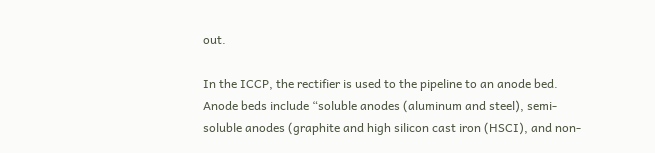out.

In the ICCP, the rectifier is used to the pipeline to an anode bed. Anode beds include “soluble anodes (aluminum and steel), semi-soluble anodes (graphite and high silicon cast iron (HSCI), and non-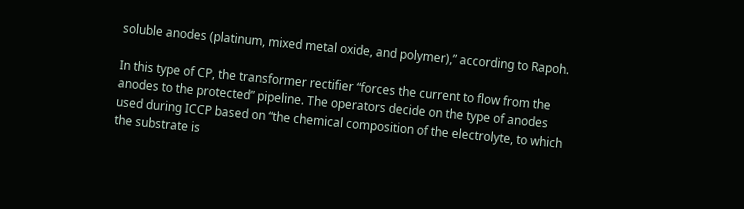soluble anodes (platinum, mixed metal oxide, and polymer),” according to Rapoh.

In this type of CP, the transformer rectifier “forces the current to flow from the anodes to the protected” pipeline. The operators decide on the type of anodes used during ICCP based on “the chemical composition of the electrolyte, to which the substrate is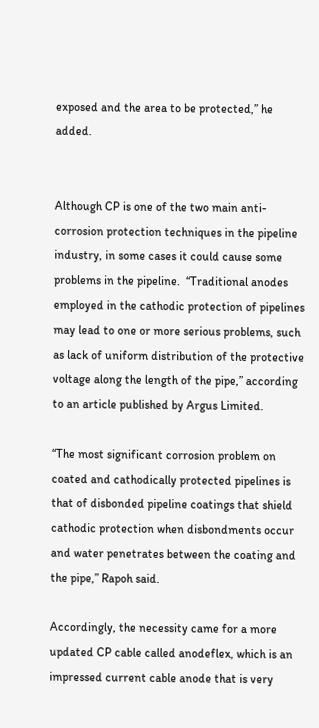exposed and the area to be protected,” he added.


Although CP is one of the two main anti-corrosion protection techniques in the pipeline industry, in some cases it could cause some problems in the pipeline.  “Traditional anodes employed in the cathodic protection of pipelines may lead to one or more serious problems, such as lack of uniform distribution of the protective voltage along the length of the pipe,” according to an article published by Argus Limited.

“The most significant corrosion problem on coated and cathodically protected pipelines is that of disbonded pipeline coatings that shield cathodic protection when disbondments occur and water penetrates between the coating and the pipe,” Rapoh said.

Accordingly, the necessity came for a more updated CP cable called anodeflex, which is an impressed current cable anode that is very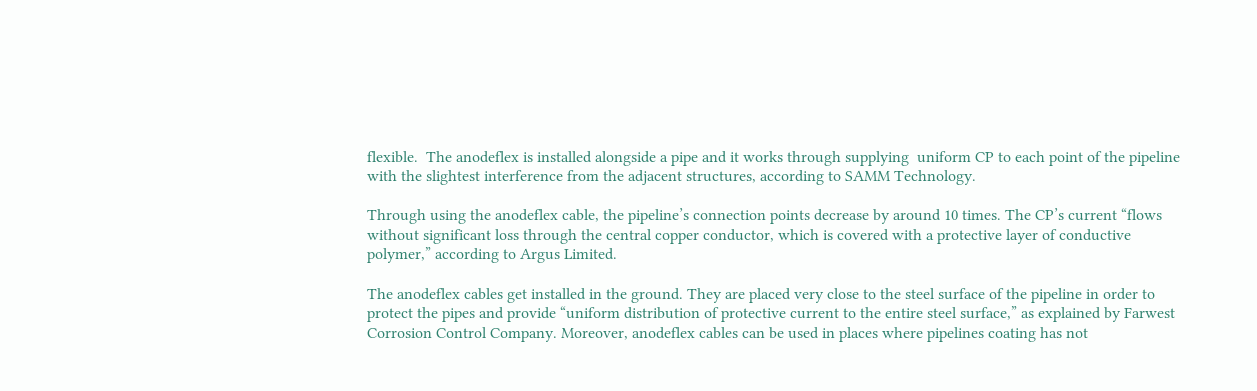flexible.  The anodeflex is installed alongside a pipe and it works through supplying  uniform CP to each point of the pipeline with the slightest interference from the adjacent structures, according to SAMM Technology.

Through using the anodeflex cable, the pipeline’s connection points decrease by around 10 times. The CP’s current “flows without significant loss through the central copper conductor, which is covered with a protective layer of conductive polymer,” according to Argus Limited.

The anodeflex cables get installed in the ground. They are placed very close to the steel surface of the pipeline in order to protect the pipes and provide “uniform distribution of protective current to the entire steel surface,” as explained by Farwest Corrosion Control Company. Moreover, anodeflex cables can be used in places where pipelines coating has not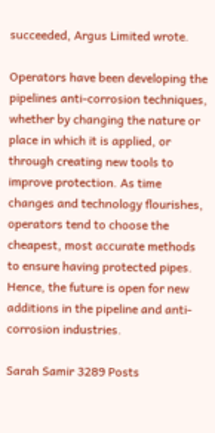succeeded, Argus Limited wrote.

Operators have been developing the pipelines anti-corrosion techniques, whether by changing the nature or place in which it is applied, or through creating new tools to improve protection. As time changes and technology flourishes, operators tend to choose the cheapest, most accurate methods to ensure having protected pipes.  Hence, the future is open for new additions in the pipeline and anti-corrosion industries.

Sarah Samir 3289 Posts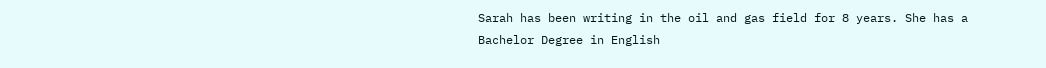Sarah has been writing in the oil and gas field for 8 years. She has a Bachelor Degree in English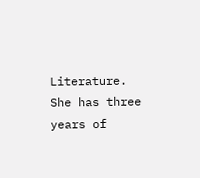Literature. She has three years of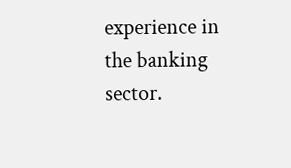experience in the banking sector.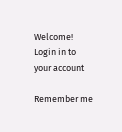Welcome! Login in to your account

Remember me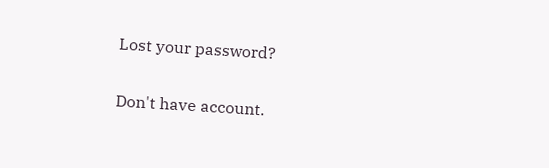Lost your password?

Don't have account.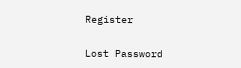Register

Lost Password